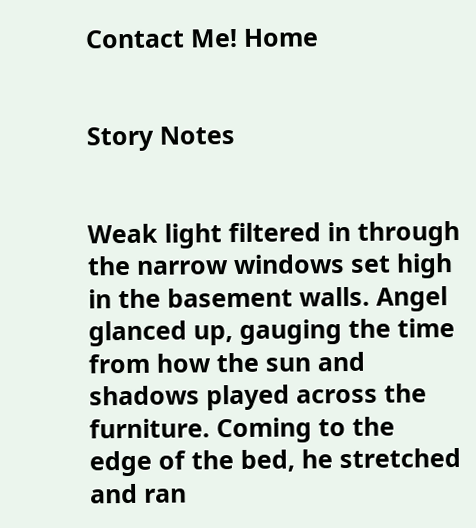Contact Me! Home


Story Notes


Weak light filtered in through the narrow windows set high in the basement walls. Angel glanced up, gauging the time from how the sun and shadows played across the furniture. Coming to the edge of the bed, he stretched and ran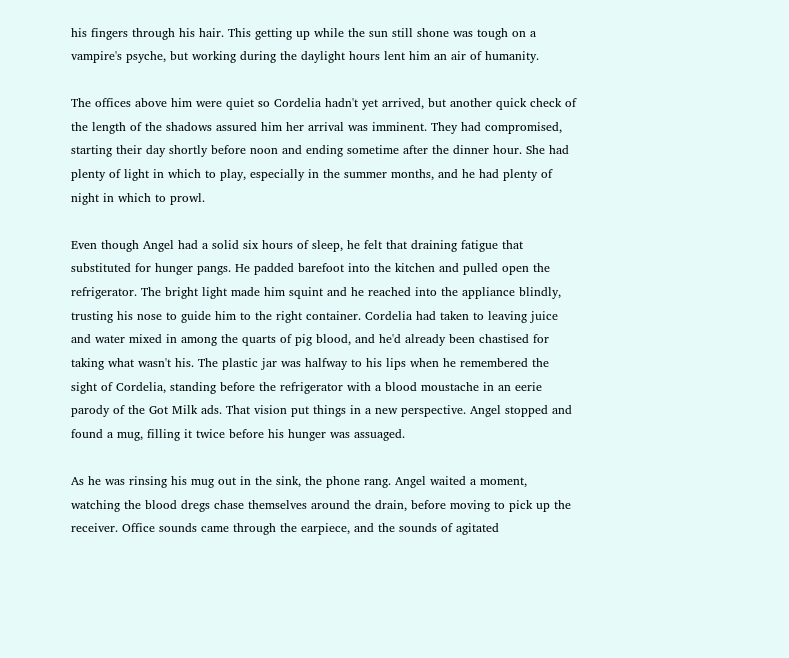his fingers through his hair. This getting up while the sun still shone was tough on a vampire's psyche, but working during the daylight hours lent him an air of humanity.

The offices above him were quiet so Cordelia hadn't yet arrived, but another quick check of the length of the shadows assured him her arrival was imminent. They had compromised, starting their day shortly before noon and ending sometime after the dinner hour. She had plenty of light in which to play, especially in the summer months, and he had plenty of night in which to prowl.

Even though Angel had a solid six hours of sleep, he felt that draining fatigue that substituted for hunger pangs. He padded barefoot into the kitchen and pulled open the refrigerator. The bright light made him squint and he reached into the appliance blindly, trusting his nose to guide him to the right container. Cordelia had taken to leaving juice and water mixed in among the quarts of pig blood, and he'd already been chastised for taking what wasn't his. The plastic jar was halfway to his lips when he remembered the sight of Cordelia, standing before the refrigerator with a blood moustache in an eerie parody of the Got Milk ads. That vision put things in a new perspective. Angel stopped and found a mug, filling it twice before his hunger was assuaged.

As he was rinsing his mug out in the sink, the phone rang. Angel waited a moment, watching the blood dregs chase themselves around the drain, before moving to pick up the receiver. Office sounds came through the earpiece, and the sounds of agitated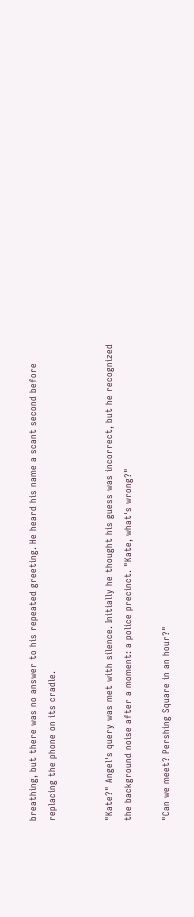breathing, but there was no answer to his repeated greeting. He heard his name a scant second before replacing the phone on its cradle.


"Kate?" Angel's query was met with silence. Initially he thought his guess was incorrect, but he recognized the background noise after a moment: a police precinct. "Kate, what's wrong?"

"Can we meet? Pershing Square in an hour?"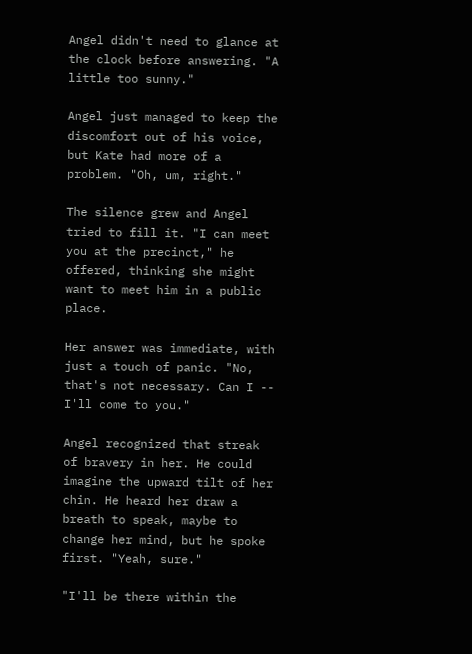Angel didn't need to glance at the clock before answering. "A little too sunny."

Angel just managed to keep the discomfort out of his voice, but Kate had more of a problem. "Oh, um, right."

The silence grew and Angel tried to fill it. "I can meet you at the precinct," he offered, thinking she might want to meet him in a public place.

Her answer was immediate, with just a touch of panic. "No, that's not necessary. Can I -- I'll come to you."

Angel recognized that streak of bravery in her. He could imagine the upward tilt of her chin. He heard her draw a breath to speak, maybe to change her mind, but he spoke first. "Yeah, sure."

"I'll be there within the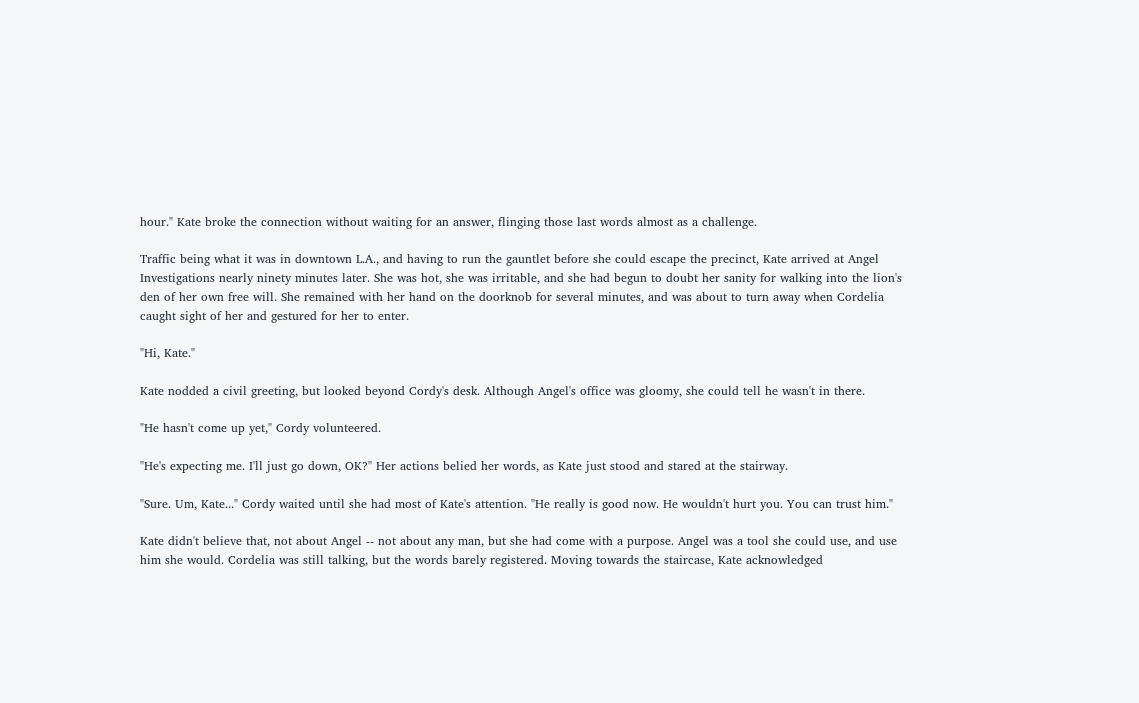hour." Kate broke the connection without waiting for an answer, flinging those last words almost as a challenge.

Traffic being what it was in downtown L.A., and having to run the gauntlet before she could escape the precinct, Kate arrived at Angel Investigations nearly ninety minutes later. She was hot, she was irritable, and she had begun to doubt her sanity for walking into the lion's den of her own free will. She remained with her hand on the doorknob for several minutes, and was about to turn away when Cordelia caught sight of her and gestured for her to enter.

"Hi, Kate."

Kate nodded a civil greeting, but looked beyond Cordy's desk. Although Angel's office was gloomy, she could tell he wasn't in there.

"He hasn't come up yet," Cordy volunteered.

"He's expecting me. I'll just go down, OK?" Her actions belied her words, as Kate just stood and stared at the stairway.

"Sure. Um, Kate..." Cordy waited until she had most of Kate's attention. "He really is good now. He wouldn't hurt you. You can trust him."

Kate didn't believe that, not about Angel -- not about any man, but she had come with a purpose. Angel was a tool she could use, and use him she would. Cordelia was still talking, but the words barely registered. Moving towards the staircase, Kate acknowledged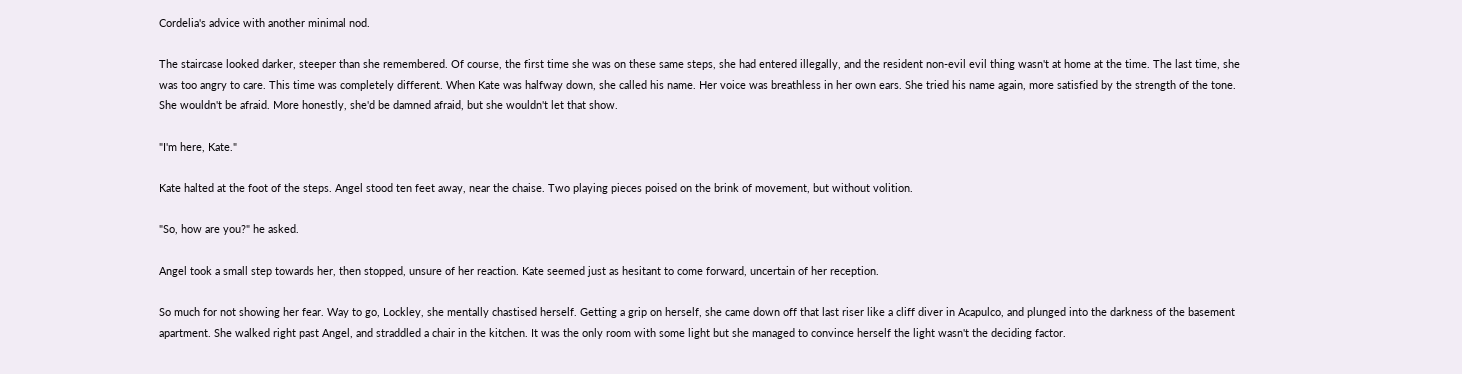Cordelia's advice with another minimal nod.

The staircase looked darker, steeper than she remembered. Of course, the first time she was on these same steps, she had entered illegally, and the resident non-evil evil thing wasn't at home at the time. The last time, she was too angry to care. This time was completely different. When Kate was halfway down, she called his name. Her voice was breathless in her own ears. She tried his name again, more satisfied by the strength of the tone. She wouldn't be afraid. More honestly, she'd be damned afraid, but she wouldn't let that show.

"I'm here, Kate."

Kate halted at the foot of the steps. Angel stood ten feet away, near the chaise. Two playing pieces poised on the brink of movement, but without volition.

"So, how are you?" he asked.

Angel took a small step towards her, then stopped, unsure of her reaction. Kate seemed just as hesitant to come forward, uncertain of her reception.

So much for not showing her fear. Way to go, Lockley, she mentally chastised herself. Getting a grip on herself, she came down off that last riser like a cliff diver in Acapulco, and plunged into the darkness of the basement apartment. She walked right past Angel, and straddled a chair in the kitchen. It was the only room with some light but she managed to convince herself the light wasn't the deciding factor.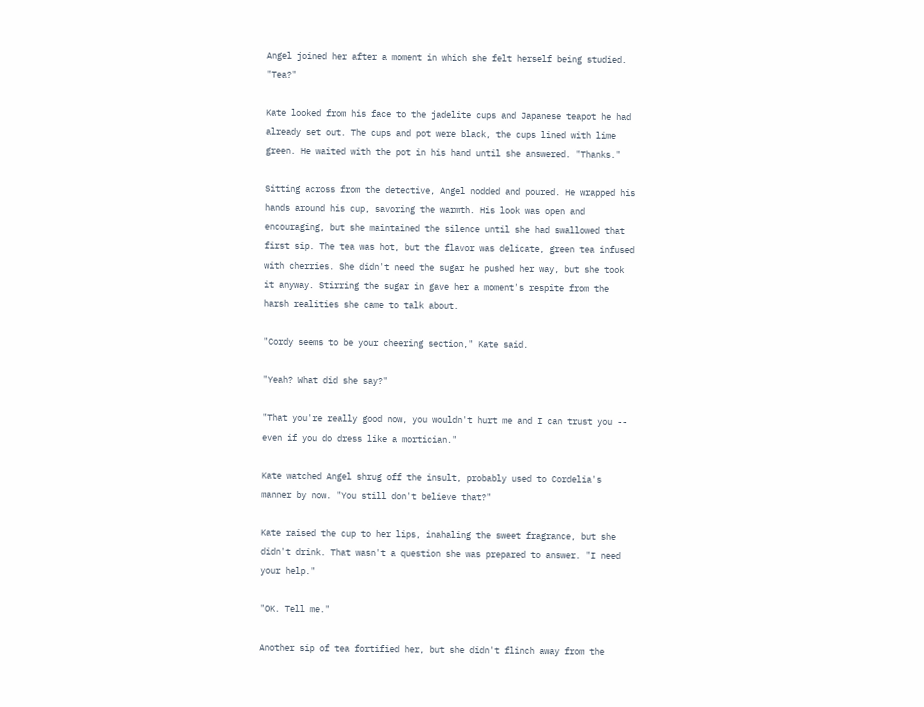Angel joined her after a moment in which she felt herself being studied. "Tea?"

Kate looked from his face to the jadelite cups and Japanese teapot he had already set out. The cups and pot were black, the cups lined with lime green. He waited with the pot in his hand until she answered. "Thanks."

Sitting across from the detective, Angel nodded and poured. He wrapped his hands around his cup, savoring the warmth. His look was open and encouraging, but she maintained the silence until she had swallowed that first sip. The tea was hot, but the flavor was delicate, green tea infused with cherries. She didn't need the sugar he pushed her way, but she took it anyway. Stirring the sugar in gave her a moment's respite from the harsh realities she came to talk about.

"Cordy seems to be your cheering section," Kate said.

"Yeah? What did she say?"

"That you're really good now, you wouldn't hurt me and I can trust you -- even if you do dress like a mortician."

Kate watched Angel shrug off the insult, probably used to Cordelia's manner by now. "You still don't believe that?"

Kate raised the cup to her lips, inahaling the sweet fragrance, but she didn't drink. That wasn't a question she was prepared to answer. "I need your help."

"OK. Tell me."

Another sip of tea fortified her, but she didn't flinch away from the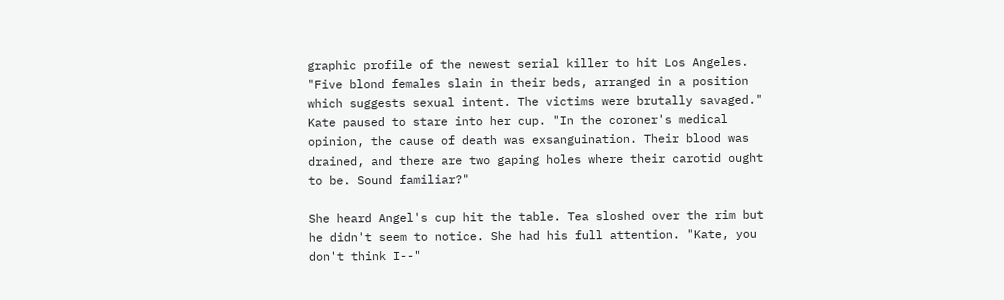graphic profile of the newest serial killer to hit Los Angeles. "Five blond females slain in their beds, arranged in a position which suggests sexual intent. The victims were brutally savaged." Kate paused to stare into her cup. "In the coroner's medical opinion, the cause of death was exsanguination. Their blood was drained, and there are two gaping holes where their carotid ought to be. Sound familiar?"

She heard Angel's cup hit the table. Tea sloshed over the rim but he didn't seem to notice. She had his full attention. "Kate, you don't think I--"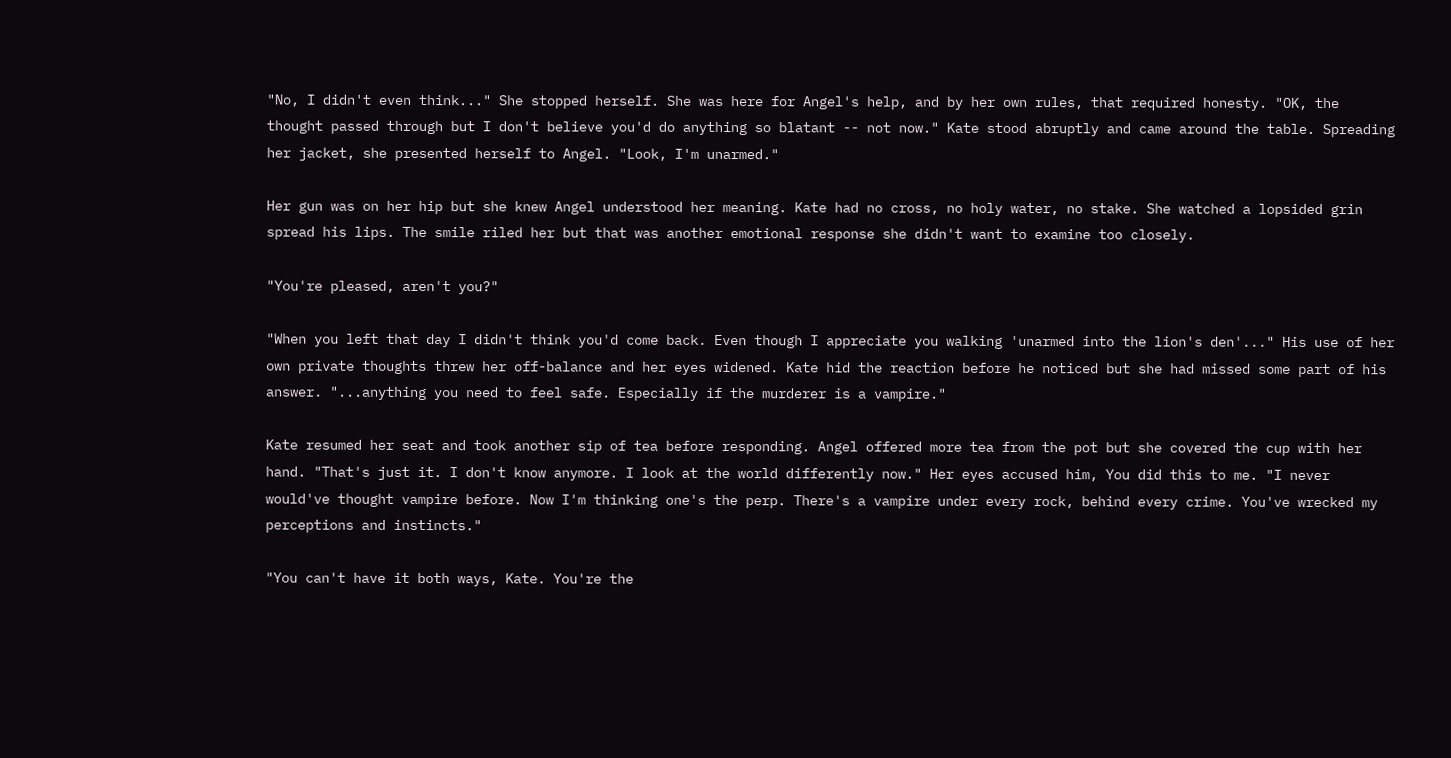"No, I didn't even think..." She stopped herself. She was here for Angel's help, and by her own rules, that required honesty. "OK, the thought passed through but I don't believe you'd do anything so blatant -- not now." Kate stood abruptly and came around the table. Spreading her jacket, she presented herself to Angel. "Look, I'm unarmed."

Her gun was on her hip but she knew Angel understood her meaning. Kate had no cross, no holy water, no stake. She watched a lopsided grin spread his lips. The smile riled her but that was another emotional response she didn't want to examine too closely.

"You're pleased, aren't you?"

"When you left that day I didn't think you'd come back. Even though I appreciate you walking 'unarmed into the lion's den'..." His use of her own private thoughts threw her off-balance and her eyes widened. Kate hid the reaction before he noticed but she had missed some part of his answer. "...anything you need to feel safe. Especially if the murderer is a vampire."

Kate resumed her seat and took another sip of tea before responding. Angel offered more tea from the pot but she covered the cup with her hand. "That's just it. I don't know anymore. I look at the world differently now." Her eyes accused him, You did this to me. "I never would've thought vampire before. Now I'm thinking one's the perp. There's a vampire under every rock, behind every crime. You've wrecked my perceptions and instincts."

"You can't have it both ways, Kate. You're the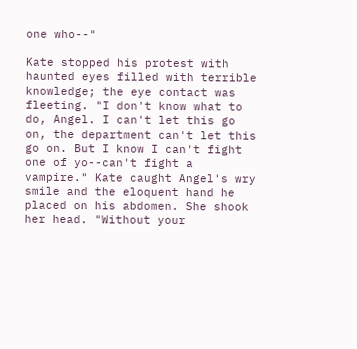one who--"

Kate stopped his protest with haunted eyes filled with terrible knowledge; the eye contact was fleeting. "I don't know what to do, Angel. I can't let this go on, the department can't let this go on. But I know I can't fight one of yo--can't fight a vampire." Kate caught Angel's wry smile and the eloquent hand he placed on his abdomen. She shook her head. "Without your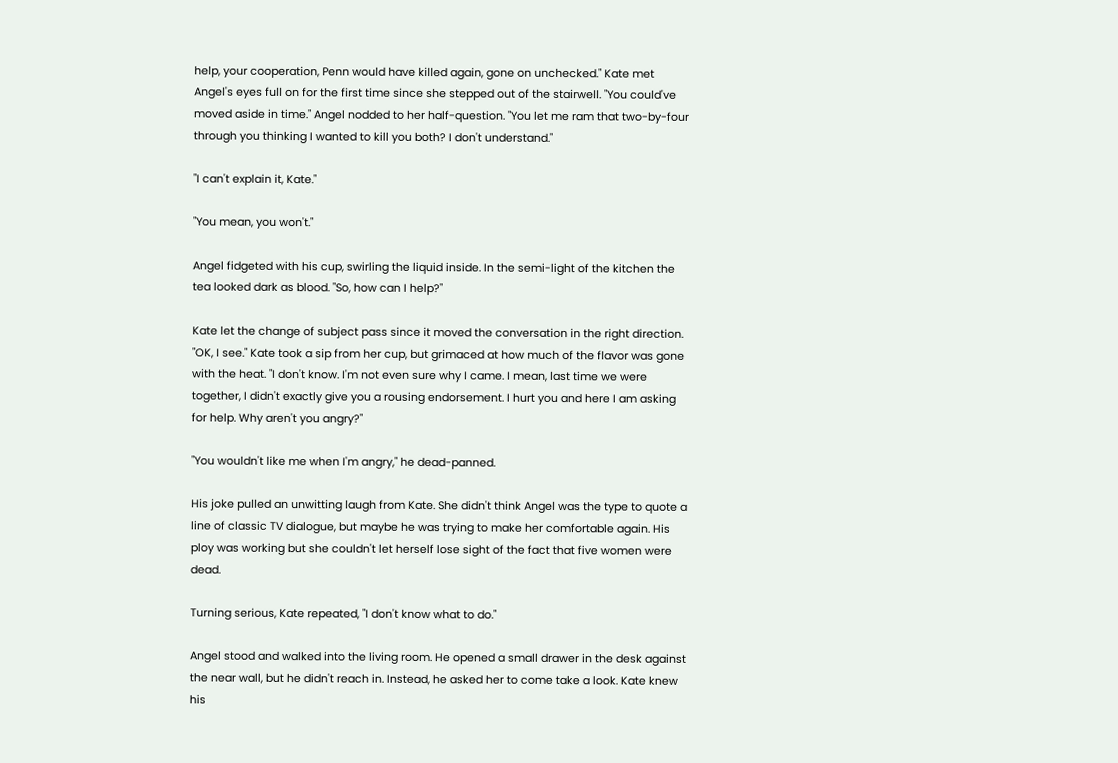help, your cooperation, Penn would have killed again, gone on unchecked." Kate met Angel's eyes full on for the first time since she stepped out of the stairwell. "You could've moved aside in time." Angel nodded to her half-question. "You let me ram that two-by-four through you thinking I wanted to kill you both? I don't understand."

"I can't explain it, Kate."

"You mean, you won't."

Angel fidgeted with his cup, swirling the liquid inside. In the semi-light of the kitchen the tea looked dark as blood. "So, how can I help?"

Kate let the change of subject pass since it moved the conversation in the right direction. "OK, I see." Kate took a sip from her cup, but grimaced at how much of the flavor was gone with the heat. "I don't know. I'm not even sure why I came. I mean, last time we were together, I didn't exactly give you a rousing endorsement. I hurt you and here I am asking for help. Why aren't you angry?"

"You wouldn't like me when I'm angry," he dead-panned.

His joke pulled an unwitting laugh from Kate. She didn't think Angel was the type to quote a line of classic TV dialogue, but maybe he was trying to make her comfortable again. His ploy was working but she couldn't let herself lose sight of the fact that five women were dead.

Turning serious, Kate repeated, "I don't know what to do."

Angel stood and walked into the living room. He opened a small drawer in the desk against the near wall, but he didn't reach in. Instead, he asked her to come take a look. Kate knew his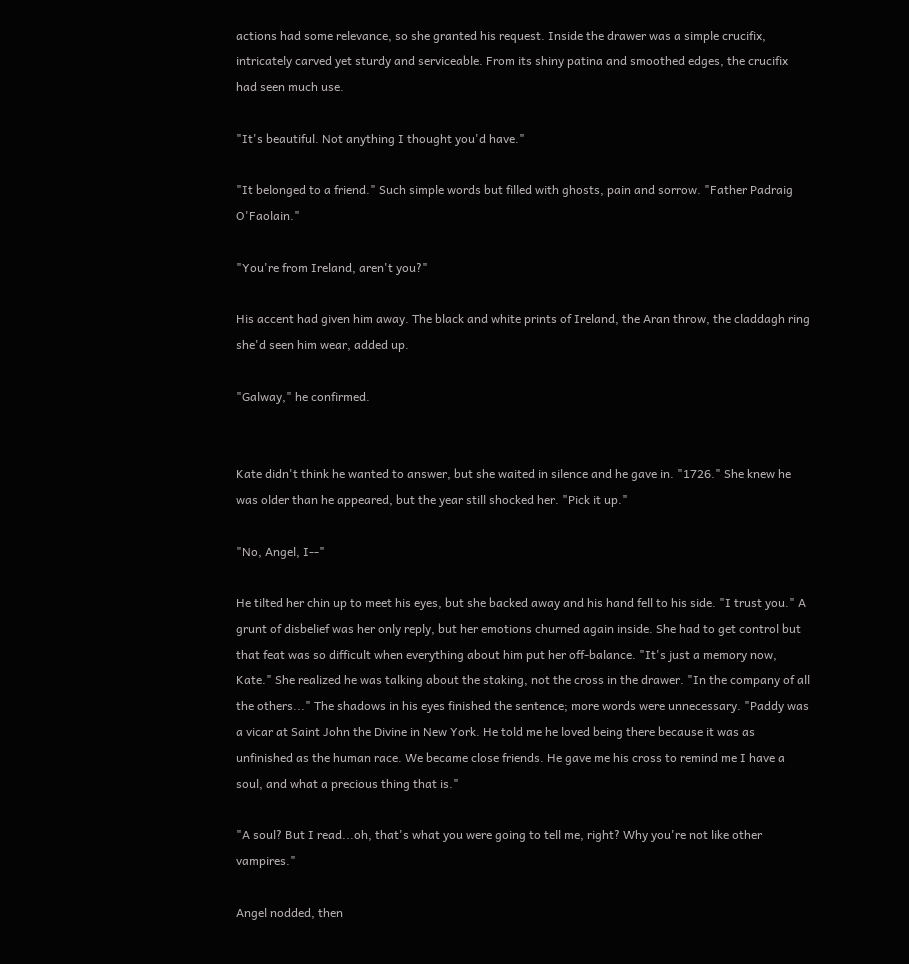actions had some relevance, so she granted his request. Inside the drawer was a simple crucifix, intricately carved yet sturdy and serviceable. From its shiny patina and smoothed edges, the crucifix had seen much use.

"It's beautiful. Not anything I thought you'd have."

"It belonged to a friend." Such simple words but filled with ghosts, pain and sorrow. "Father Padraig O'Faolain."

"You're from Ireland, aren't you?"

His accent had given him away. The black and white prints of Ireland, the Aran throw, the claddagh ring she'd seen him wear, added up.

"Galway," he confirmed.


Kate didn't think he wanted to answer, but she waited in silence and he gave in. "1726." She knew he was older than he appeared, but the year still shocked her. "Pick it up."

"No, Angel, I--"

He tilted her chin up to meet his eyes, but she backed away and his hand fell to his side. "I trust you." A grunt of disbelief was her only reply, but her emotions churned again inside. She had to get control but that feat was so difficult when everything about him put her off-balance. "It's just a memory now, Kate." She realized he was talking about the staking, not the cross in the drawer. "In the company of all the others..." The shadows in his eyes finished the sentence; more words were unnecessary. "Paddy was a vicar at Saint John the Divine in New York. He told me he loved being there because it was as unfinished as the human race. We became close friends. He gave me his cross to remind me I have a soul, and what a precious thing that is."

"A soul? But I read...oh, that's what you were going to tell me, right? Why you're not like other vampires."

Angel nodded, then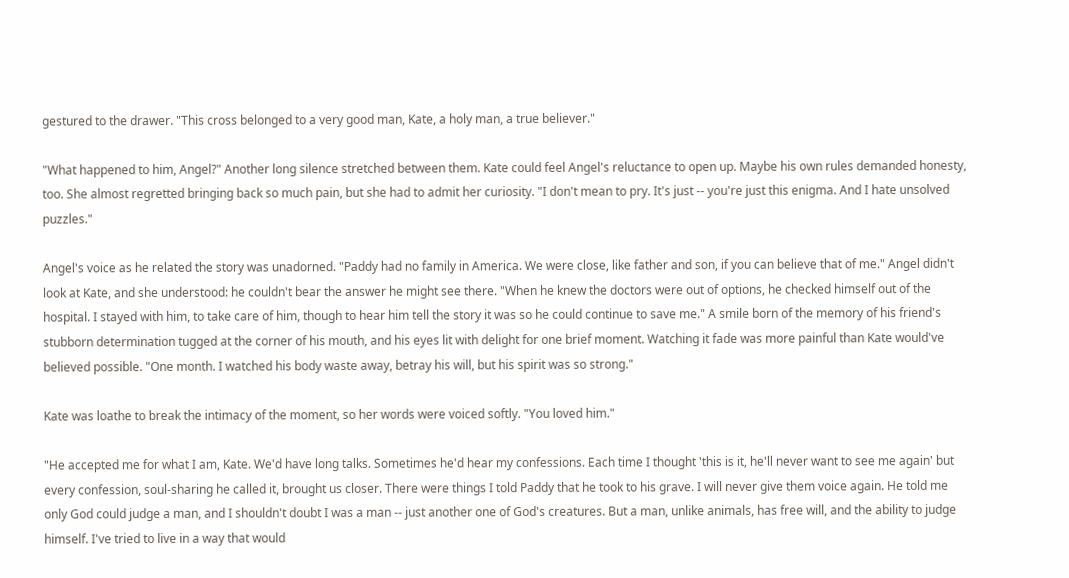gestured to the drawer. "This cross belonged to a very good man, Kate, a holy man, a true believer."

"What happened to him, Angel?" Another long silence stretched between them. Kate could feel Angel's reluctance to open up. Maybe his own rules demanded honesty, too. She almost regretted bringing back so much pain, but she had to admit her curiosity. "I don't mean to pry. It's just -- you're just this enigma. And I hate unsolved puzzles."

Angel's voice as he related the story was unadorned. "Paddy had no family in America. We were close, like father and son, if you can believe that of me." Angel didn't look at Kate, and she understood: he couldn't bear the answer he might see there. "When he knew the doctors were out of options, he checked himself out of the hospital. I stayed with him, to take care of him, though to hear him tell the story it was so he could continue to save me." A smile born of the memory of his friend's stubborn determination tugged at the corner of his mouth, and his eyes lit with delight for one brief moment. Watching it fade was more painful than Kate would've believed possible. "One month. I watched his body waste away, betray his will, but his spirit was so strong."

Kate was loathe to break the intimacy of the moment, so her words were voiced softly. "You loved him."

"He accepted me for what I am, Kate. We'd have long talks. Sometimes he'd hear my confessions. Each time I thought 'this is it, he'll never want to see me again' but every confession, soul-sharing he called it, brought us closer. There were things I told Paddy that he took to his grave. I will never give them voice again. He told me only God could judge a man, and I shouldn't doubt I was a man -- just another one of God's creatures. But a man, unlike animals, has free will, and the ability to judge himself. I've tried to live in a way that would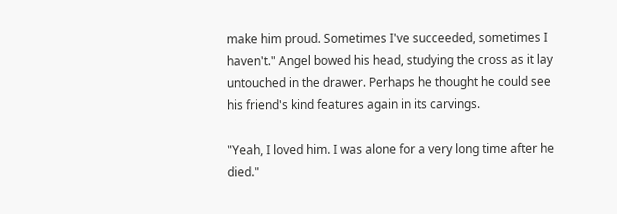make him proud. Sometimes I've succeeded, sometimes I haven't." Angel bowed his head, studying the cross as it lay untouched in the drawer. Perhaps he thought he could see his friend's kind features again in its carvings.

"Yeah, I loved him. I was alone for a very long time after he died."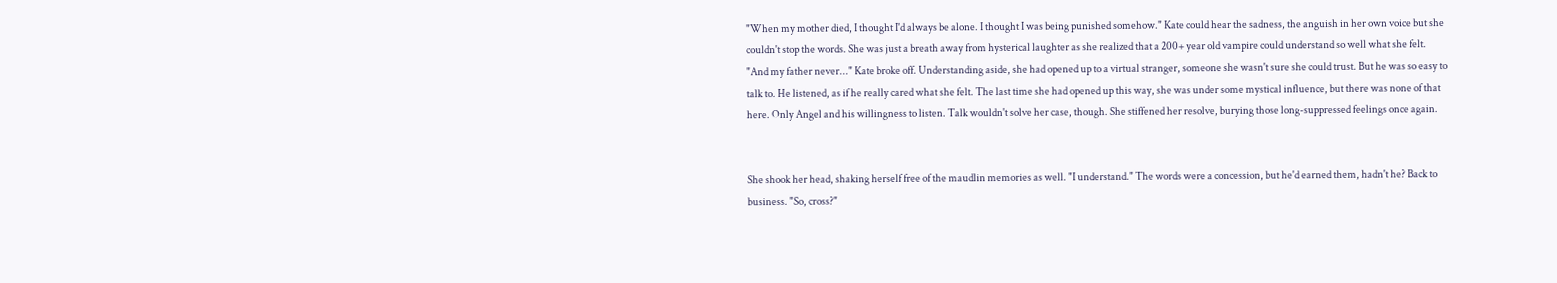"When my mother died, I thought I'd always be alone. I thought I was being punished somehow." Kate could hear the sadness, the anguish in her own voice but she couldn't stop the words. She was just a breath away from hysterical laughter as she realized that a 200+ year old vampire could understand so well what she felt. "And my father never..." Kate broke off. Understanding aside, she had opened up to a virtual stranger, someone she wasn't sure she could trust. But he was so easy to talk to. He listened, as if he really cared what she felt. The last time she had opened up this way, she was under some mystical influence, but there was none of that here. Only Angel and his willingness to listen. Talk wouldn't solve her case, though. She stiffened her resolve, burying those long-suppressed feelings once again.


She shook her head, shaking herself free of the maudlin memories as well. "I understand." The words were a concession, but he'd earned them, hadn't he? Back to business. "So, cross?"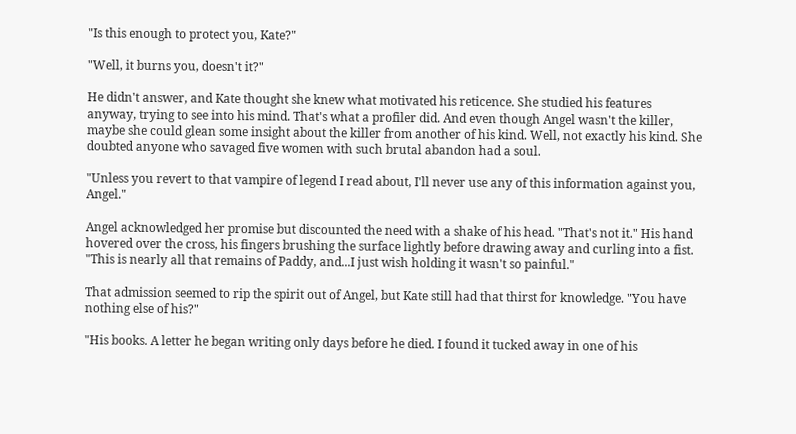"Is this enough to protect you, Kate?"

"Well, it burns you, doesn't it?"

He didn't answer, and Kate thought she knew what motivated his reticence. She studied his features anyway, trying to see into his mind. That's what a profiler did. And even though Angel wasn't the killer, maybe she could glean some insight about the killer from another of his kind. Well, not exactly his kind. She doubted anyone who savaged five women with such brutal abandon had a soul.

"Unless you revert to that vampire of legend I read about, I'll never use any of this information against you, Angel."

Angel acknowledged her promise but discounted the need with a shake of his head. "That's not it." His hand hovered over the cross, his fingers brushing the surface lightly before drawing away and curling into a fist. "This is nearly all that remains of Paddy, and...I just wish holding it wasn't so painful."

That admission seemed to rip the spirit out of Angel, but Kate still had that thirst for knowledge. "You have nothing else of his?"

"His books. A letter he began writing only days before he died. I found it tucked away in one of his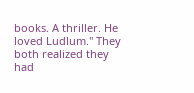books. A thriller. He loved Ludlum." They both realized they had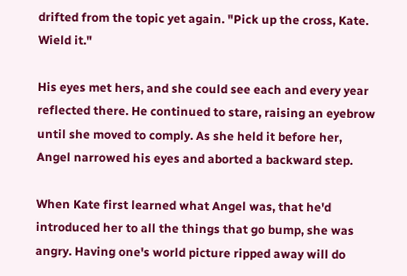drifted from the topic yet again. "Pick up the cross, Kate. Wield it."

His eyes met hers, and she could see each and every year reflected there. He continued to stare, raising an eyebrow until she moved to comply. As she held it before her, Angel narrowed his eyes and aborted a backward step.

When Kate first learned what Angel was, that he'd introduced her to all the things that go bump, she was angry. Having one's world picture ripped away will do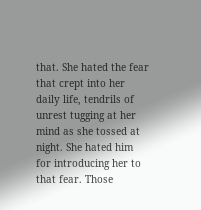that. She hated the fear that crept into her daily life, tendrils of unrest tugging at her mind as she tossed at night. She hated him for introducing her to that fear. Those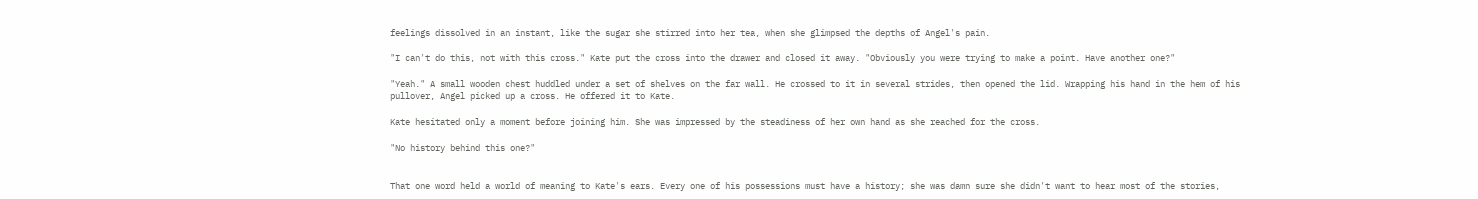feelings dissolved in an instant, like the sugar she stirred into her tea, when she glimpsed the depths of Angel's pain.

"I can't do this, not with this cross." Kate put the cross into the drawer and closed it away. "Obviously you were trying to make a point. Have another one?"

"Yeah." A small wooden chest huddled under a set of shelves on the far wall. He crossed to it in several strides, then opened the lid. Wrapping his hand in the hem of his pullover, Angel picked up a cross. He offered it to Kate.

Kate hesitated only a moment before joining him. She was impressed by the steadiness of her own hand as she reached for the cross.

"No history behind this one?"


That one word held a world of meaning to Kate's ears. Every one of his possessions must have a history; she was damn sure she didn't want to hear most of the stories,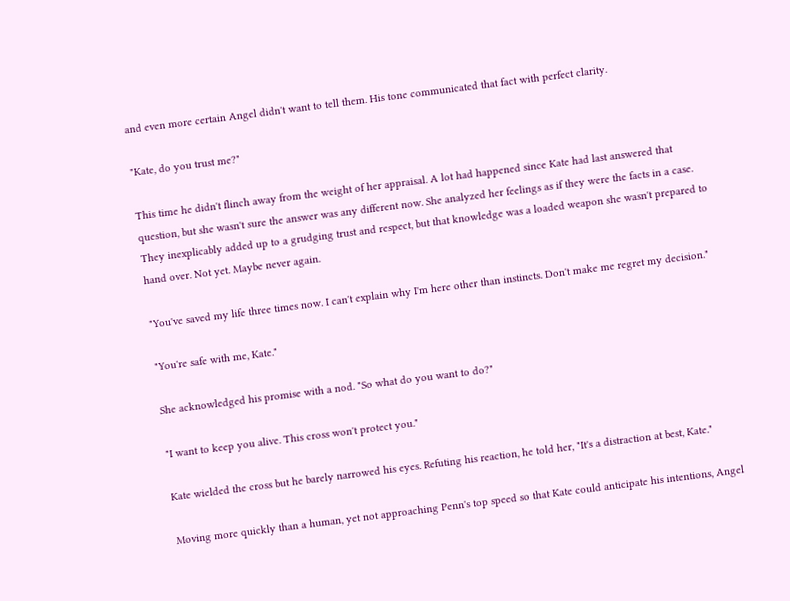and even more certain Angel didn't want to tell them. His tone communicated that fact with perfect clarity.

"Kate, do you trust me?"

This time he didn't flinch away from the weight of her appraisal. A lot had happened since Kate had last answered that question, but she wasn't sure the answer was any different now. She analyzed her feelings as if they were the facts in a case. They inexplicably added up to a grudging trust and respect, but that knowledge was a loaded weapon she wasn't prepared to hand over. Not yet. Maybe never again.

"You've saved my life three times now. I can't explain why I'm here other than instincts. Don't make me regret my decision."

"You're safe with me, Kate."

She acknowledged his promise with a nod. "So what do you want to do?"

"I want to keep you alive. This cross won't protect you."

Kate wielded the cross but he barely narrowed his eyes. Refuting his reaction, he told her, "It's a distraction at best, Kate."

Moving more quickly than a human, yet not approaching Penn's top speed so that Kate could anticipate his intentions, Angel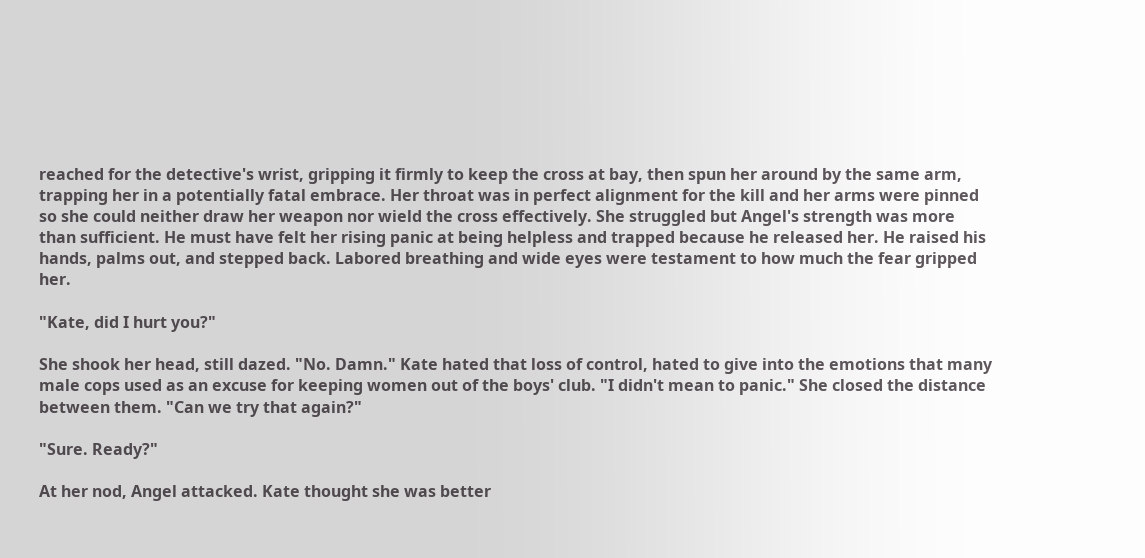reached for the detective's wrist, gripping it firmly to keep the cross at bay, then spun her around by the same arm, trapping her in a potentially fatal embrace. Her throat was in perfect alignment for the kill and her arms were pinned so she could neither draw her weapon nor wield the cross effectively. She struggled but Angel's strength was more than sufficient. He must have felt her rising panic at being helpless and trapped because he released her. He raised his hands, palms out, and stepped back. Labored breathing and wide eyes were testament to how much the fear gripped her.

"Kate, did I hurt you?"

She shook her head, still dazed. "No. Damn." Kate hated that loss of control, hated to give into the emotions that many male cops used as an excuse for keeping women out of the boys' club. "I didn't mean to panic." She closed the distance between them. "Can we try that again?"

"Sure. Ready?"

At her nod, Angel attacked. Kate thought she was better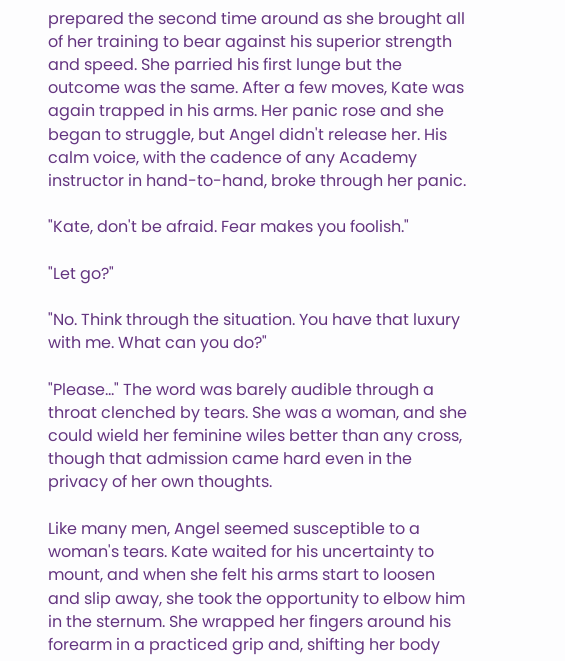prepared the second time around as she brought all of her training to bear against his superior strength and speed. She parried his first lunge but the outcome was the same. After a few moves, Kate was again trapped in his arms. Her panic rose and she began to struggle, but Angel didn't release her. His calm voice, with the cadence of any Academy instructor in hand-to-hand, broke through her panic.

"Kate, don't be afraid. Fear makes you foolish."

"Let go?"

"No. Think through the situation. You have that luxury with me. What can you do?"

"Please..." The word was barely audible through a throat clenched by tears. She was a woman, and she could wield her feminine wiles better than any cross, though that admission came hard even in the privacy of her own thoughts.

Like many men, Angel seemed susceptible to a woman's tears. Kate waited for his uncertainty to mount, and when she felt his arms start to loosen and slip away, she took the opportunity to elbow him in the sternum. She wrapped her fingers around his forearm in a practiced grip and, shifting her body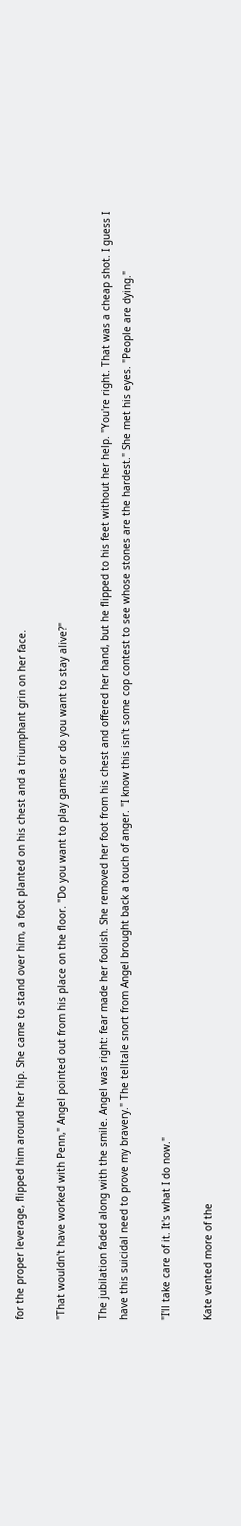for the proper leverage, flipped him around her hip. She came to stand over him, a foot planted on his chest and a triumphant grin on her face.

"That wouldn't have worked with Penn," Angel pointed out from his place on the floor. "Do you want to play games or do you want to stay alive?"

The jubilation faded along with the smile. Angel was right: fear made her foolish. She removed her foot from his chest and offered her hand, but he flipped to his feet without her help. "You're right. That was a cheap shot. I guess I have this suicidal need to prove my bravery." The telltale snort from Angel brought back a touch of anger. "I know this isn't some cop contest to see whose stones are the hardest." She met his eyes. "People are dying."

"I'll take care of it. It's what I do now."

Kate vented more of the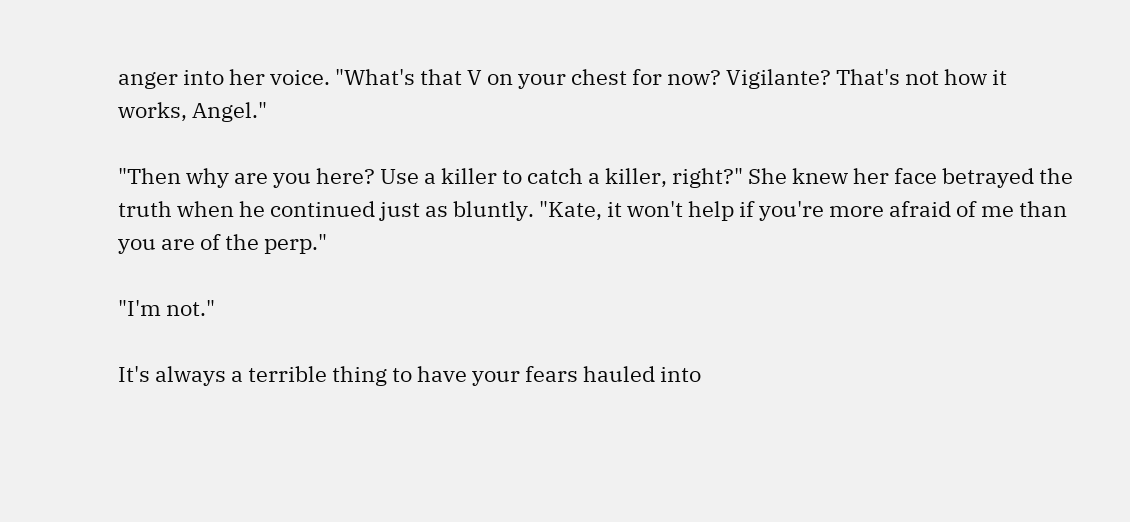anger into her voice. "What's that V on your chest for now? Vigilante? That's not how it works, Angel."

"Then why are you here? Use a killer to catch a killer, right?" She knew her face betrayed the truth when he continued just as bluntly. "Kate, it won't help if you're more afraid of me than you are of the perp."

"I'm not."

It's always a terrible thing to have your fears hauled into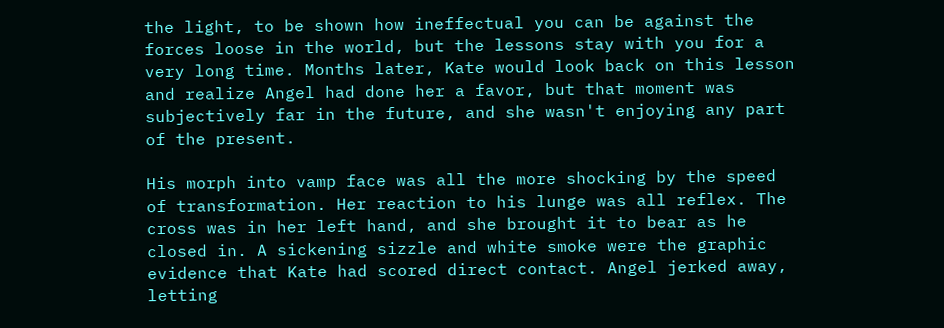the light, to be shown how ineffectual you can be against the forces loose in the world, but the lessons stay with you for a very long time. Months later, Kate would look back on this lesson and realize Angel had done her a favor, but that moment was subjectively far in the future, and she wasn't enjoying any part of the present.

His morph into vamp face was all the more shocking by the speed of transformation. Her reaction to his lunge was all reflex. The cross was in her left hand, and she brought it to bear as he closed in. A sickening sizzle and white smoke were the graphic evidence that Kate had scored direct contact. Angel jerked away, letting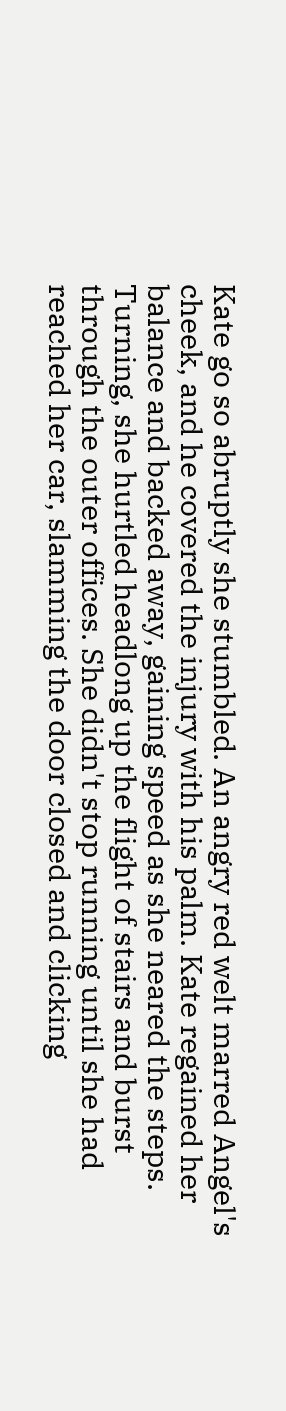Kate go so abruptly she stumbled. An angry red welt marred Angel's cheek, and he covered the injury with his palm. Kate regained her balance and backed away, gaining speed as she neared the steps. Turning, she hurtled headlong up the flight of stairs and burst through the outer offices. She didn't stop running until she had reached her car, slamming the door closed and clicking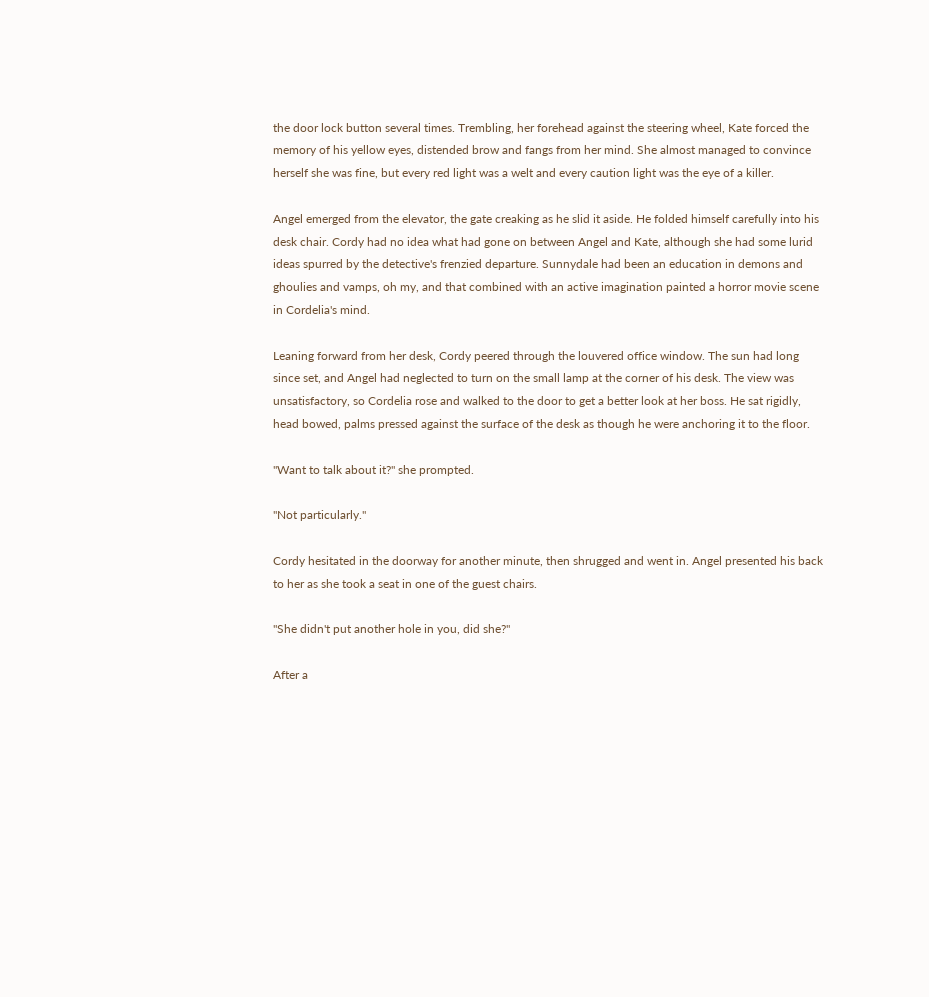the door lock button several times. Trembling, her forehead against the steering wheel, Kate forced the memory of his yellow eyes, distended brow and fangs from her mind. She almost managed to convince herself she was fine, but every red light was a welt and every caution light was the eye of a killer.

Angel emerged from the elevator, the gate creaking as he slid it aside. He folded himself carefully into his desk chair. Cordy had no idea what had gone on between Angel and Kate, although she had some lurid ideas spurred by the detective's frenzied departure. Sunnydale had been an education in demons and ghoulies and vamps, oh my, and that combined with an active imagination painted a horror movie scene in Cordelia's mind.

Leaning forward from her desk, Cordy peered through the louvered office window. The sun had long since set, and Angel had neglected to turn on the small lamp at the corner of his desk. The view was unsatisfactory, so Cordelia rose and walked to the door to get a better look at her boss. He sat rigidly, head bowed, palms pressed against the surface of the desk as though he were anchoring it to the floor.

"Want to talk about it?" she prompted.

"Not particularly."

Cordy hesitated in the doorway for another minute, then shrugged and went in. Angel presented his back to her as she took a seat in one of the guest chairs.

"She didn't put another hole in you, did she?"

After a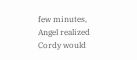few minutes, Angel realized Cordy would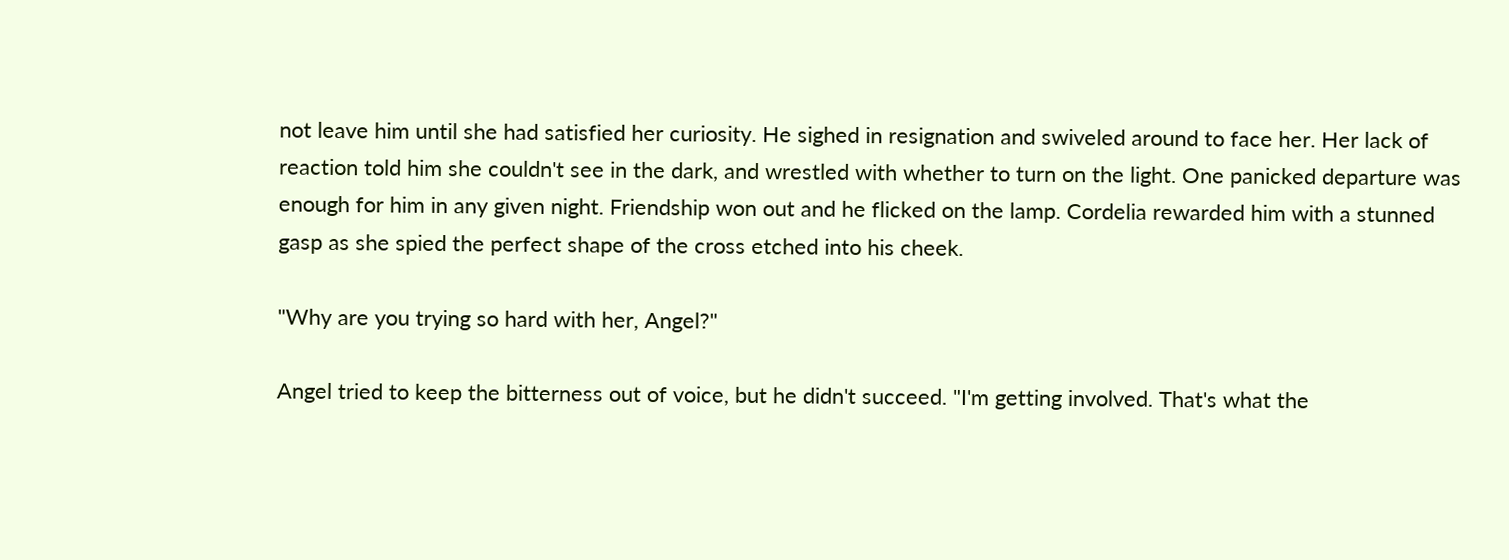not leave him until she had satisfied her curiosity. He sighed in resignation and swiveled around to face her. Her lack of reaction told him she couldn't see in the dark, and wrestled with whether to turn on the light. One panicked departure was enough for him in any given night. Friendship won out and he flicked on the lamp. Cordelia rewarded him with a stunned gasp as she spied the perfect shape of the cross etched into his cheek.

"Why are you trying so hard with her, Angel?"

Angel tried to keep the bitterness out of voice, but he didn't succeed. "I'm getting involved. That's what the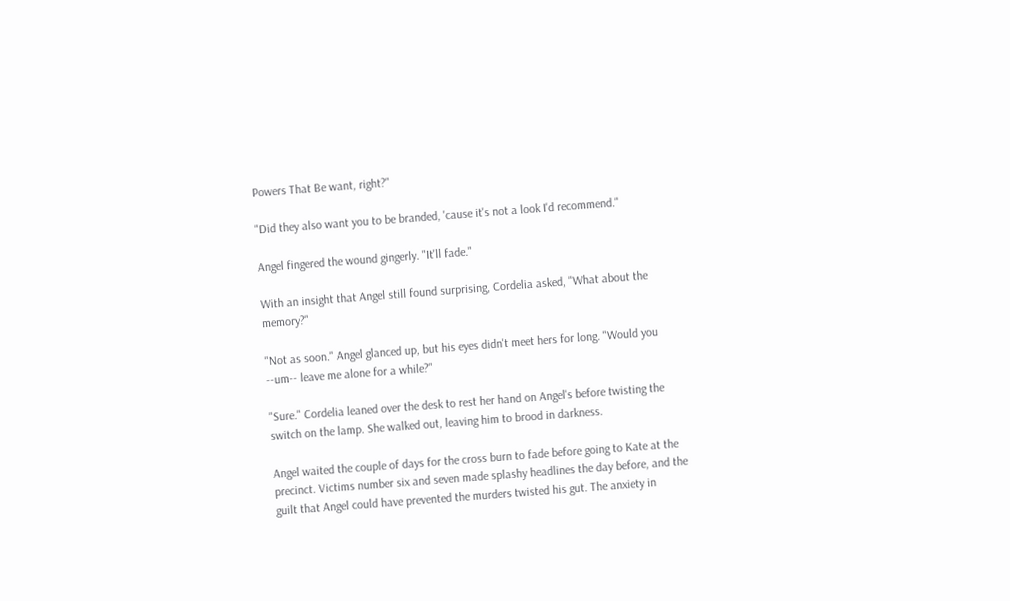Powers That Be want, right?"

"Did they also want you to be branded, 'cause it's not a look I'd recommend."

Angel fingered the wound gingerly. "It'll fade."

With an insight that Angel still found surprising, Cordelia asked, "What about the memory?"

"Not as soon." Angel glanced up, but his eyes didn't meet hers for long. "Would you --um-- leave me alone for a while?"

"Sure." Cordelia leaned over the desk to rest her hand on Angel's before twisting the switch on the lamp. She walked out, leaving him to brood in darkness.

Angel waited the couple of days for the cross burn to fade before going to Kate at the precinct. Victims number six and seven made splashy headlines the day before, and the guilt that Angel could have prevented the murders twisted his gut. The anxiety in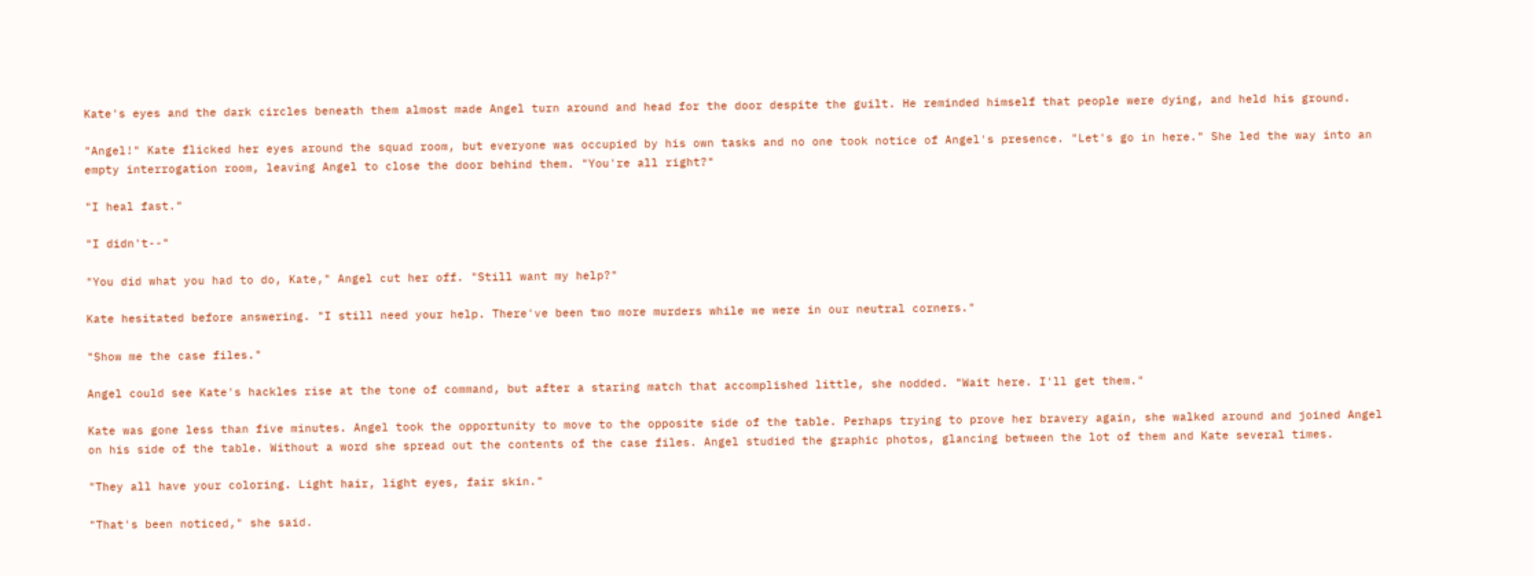Kate's eyes and the dark circles beneath them almost made Angel turn around and head for the door despite the guilt. He reminded himself that people were dying, and held his ground.

"Angel!" Kate flicked her eyes around the squad room, but everyone was occupied by his own tasks and no one took notice of Angel's presence. "Let's go in here." She led the way into an empty interrogation room, leaving Angel to close the door behind them. "You're all right?"

"I heal fast."

"I didn't--"

"You did what you had to do, Kate," Angel cut her off. "Still want my help?"

Kate hesitated before answering. "I still need your help. There've been two more murders while we were in our neutral corners."

"Show me the case files."

Angel could see Kate's hackles rise at the tone of command, but after a staring match that accomplished little, she nodded. "Wait here. I'll get them."

Kate was gone less than five minutes. Angel took the opportunity to move to the opposite side of the table. Perhaps trying to prove her bravery again, she walked around and joined Angel on his side of the table. Without a word she spread out the contents of the case files. Angel studied the graphic photos, glancing between the lot of them and Kate several times.

"They all have your coloring. Light hair, light eyes, fair skin."

"That's been noticed," she said.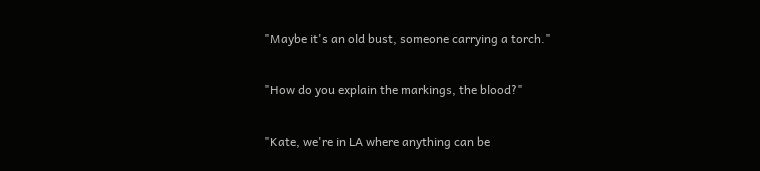"Maybe it's an old bust, someone carrying a torch."

"How do you explain the markings, the blood?"

"Kate, we're in LA where anything can be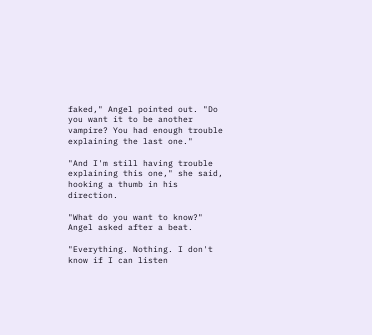faked," Angel pointed out. "Do you want it to be another vampire? You had enough trouble explaining the last one."

"And I'm still having trouble explaining this one," she said, hooking a thumb in his direction.

"What do you want to know?" Angel asked after a beat.

"Everything. Nothing. I don't know if I can listen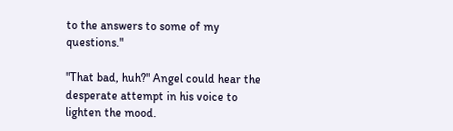to the answers to some of my questions."

"That bad, huh?" Angel could hear the desperate attempt in his voice to lighten the mood.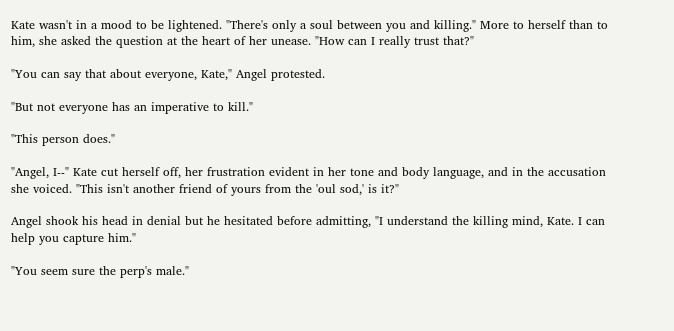Kate wasn't in a mood to be lightened. "There's only a soul between you and killing." More to herself than to him, she asked the question at the heart of her unease. "How can I really trust that?"

"You can say that about everyone, Kate," Angel protested.

"But not everyone has an imperative to kill."

"This person does."

"Angel, I--" Kate cut herself off, her frustration evident in her tone and body language, and in the accusation she voiced. "This isn't another friend of yours from the 'oul sod,' is it?"

Angel shook his head in denial but he hesitated before admitting, "I understand the killing mind, Kate. I can help you capture him."

"You seem sure the perp's male."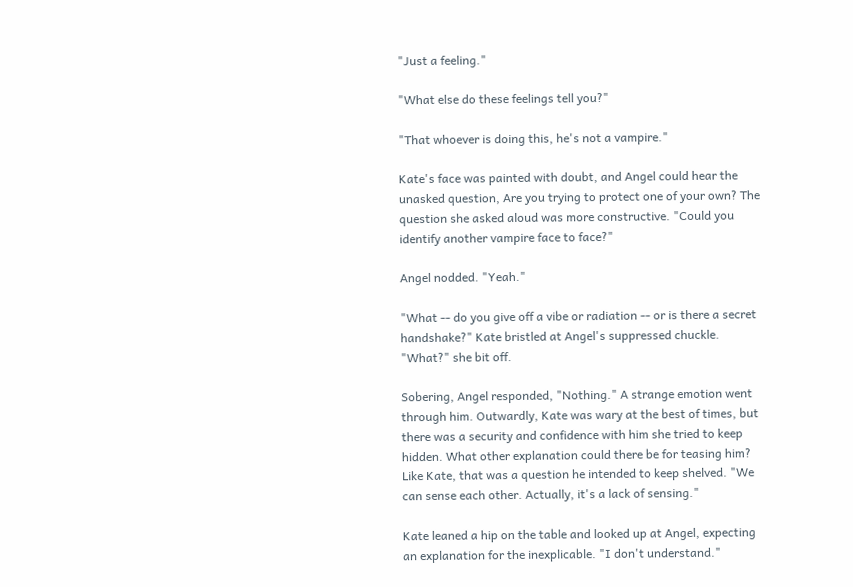"Just a feeling."

"What else do these feelings tell you?"

"That whoever is doing this, he's not a vampire."

Kate's face was painted with doubt, and Angel could hear the unasked question, Are you trying to protect one of your own? The question she asked aloud was more constructive. "Could you identify another vampire face to face?"

Angel nodded. "Yeah."

"What -- do you give off a vibe or radiation -- or is there a secret handshake?" Kate bristled at Angel's suppressed chuckle. "What?" she bit off.

Sobering, Angel responded, "Nothing." A strange emotion went through him. Outwardly, Kate was wary at the best of times, but there was a security and confidence with him she tried to keep hidden. What other explanation could there be for teasing him? Like Kate, that was a question he intended to keep shelved. "We can sense each other. Actually, it's a lack of sensing."

Kate leaned a hip on the table and looked up at Angel, expecting an explanation for the inexplicable. "I don't understand."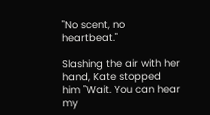"No scent, no heartbeat."

Slashing the air with her hand, Kate stopped him "Wait. You can hear my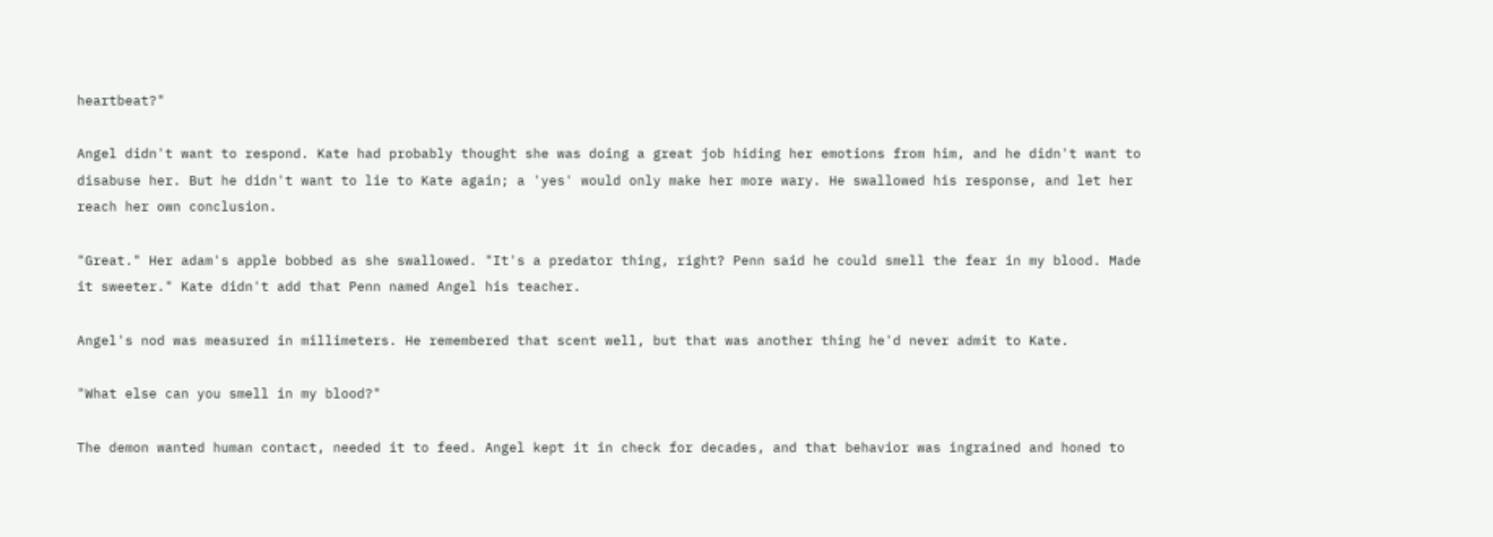heartbeat?"

Angel didn't want to respond. Kate had probably thought she was doing a great job hiding her emotions from him, and he didn't want to disabuse her. But he didn't want to lie to Kate again; a 'yes' would only make her more wary. He swallowed his response, and let her reach her own conclusion.

"Great." Her adam's apple bobbed as she swallowed. "It's a predator thing, right? Penn said he could smell the fear in my blood. Made it sweeter." Kate didn't add that Penn named Angel his teacher.

Angel's nod was measured in millimeters. He remembered that scent well, but that was another thing he'd never admit to Kate.

"What else can you smell in my blood?"

The demon wanted human contact, needed it to feed. Angel kept it in check for decades, and that behavior was ingrained and honed to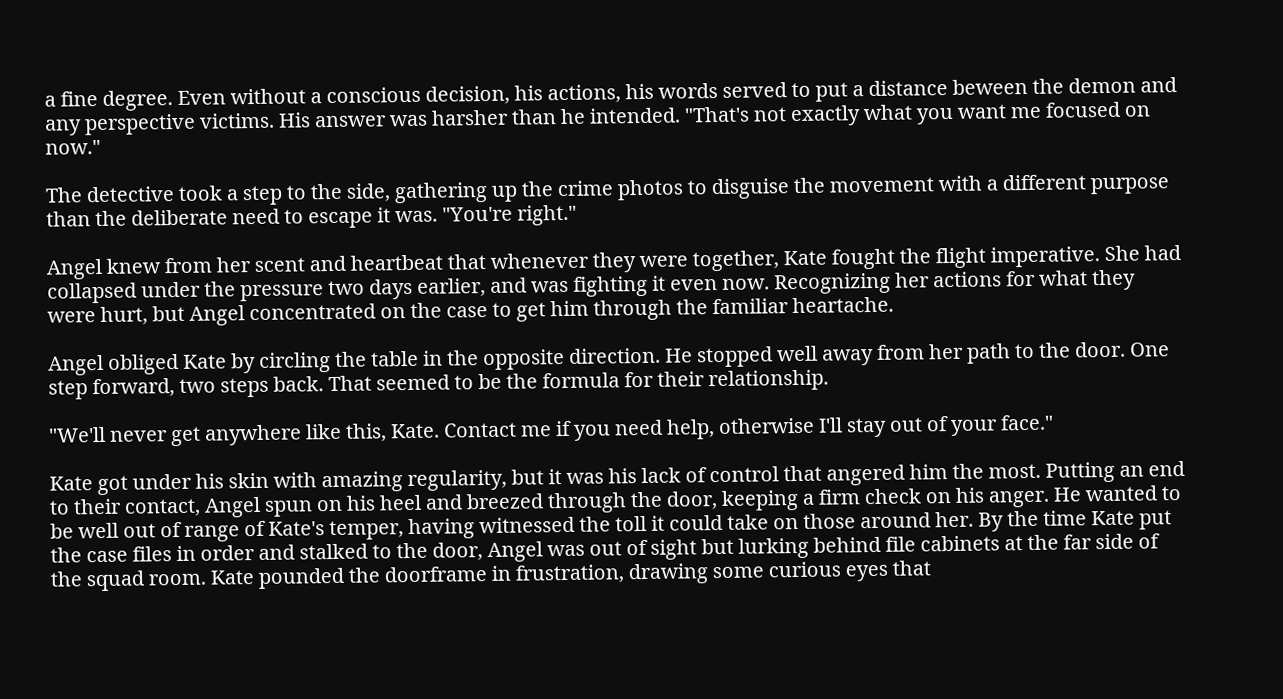a fine degree. Even without a conscious decision, his actions, his words served to put a distance beween the demon and any perspective victims. His answer was harsher than he intended. "That's not exactly what you want me focused on now."

The detective took a step to the side, gathering up the crime photos to disguise the movement with a different purpose than the deliberate need to escape it was. "You're right."

Angel knew from her scent and heartbeat that whenever they were together, Kate fought the flight imperative. She had collapsed under the pressure two days earlier, and was fighting it even now. Recognizing her actions for what they were hurt, but Angel concentrated on the case to get him through the familiar heartache.

Angel obliged Kate by circling the table in the opposite direction. He stopped well away from her path to the door. One step forward, two steps back. That seemed to be the formula for their relationship.

"We'll never get anywhere like this, Kate. Contact me if you need help, otherwise I'll stay out of your face."

Kate got under his skin with amazing regularity, but it was his lack of control that angered him the most. Putting an end to their contact, Angel spun on his heel and breezed through the door, keeping a firm check on his anger. He wanted to be well out of range of Kate's temper, having witnessed the toll it could take on those around her. By the time Kate put the case files in order and stalked to the door, Angel was out of sight but lurking behind file cabinets at the far side of the squad room. Kate pounded the doorframe in frustration, drawing some curious eyes that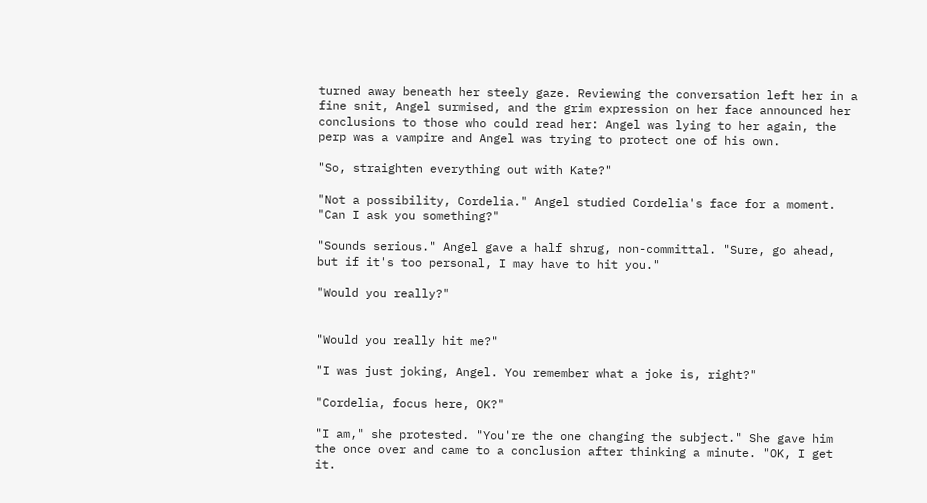turned away beneath her steely gaze. Reviewing the conversation left her in a fine snit, Angel surmised, and the grim expression on her face announced her conclusions to those who could read her: Angel was lying to her again, the perp was a vampire and Angel was trying to protect one of his own.

"So, straighten everything out with Kate?"

"Not a possibility, Cordelia." Angel studied Cordelia's face for a moment. "Can I ask you something?"

"Sounds serious." Angel gave a half shrug, non-committal. "Sure, go ahead, but if it's too personal, I may have to hit you."

"Would you really?"


"Would you really hit me?"

"I was just joking, Angel. You remember what a joke is, right?"

"Cordelia, focus here, OK?"

"I am," she protested. "You're the one changing the subject." She gave him the once over and came to a conclusion after thinking a minute. "OK, I get it.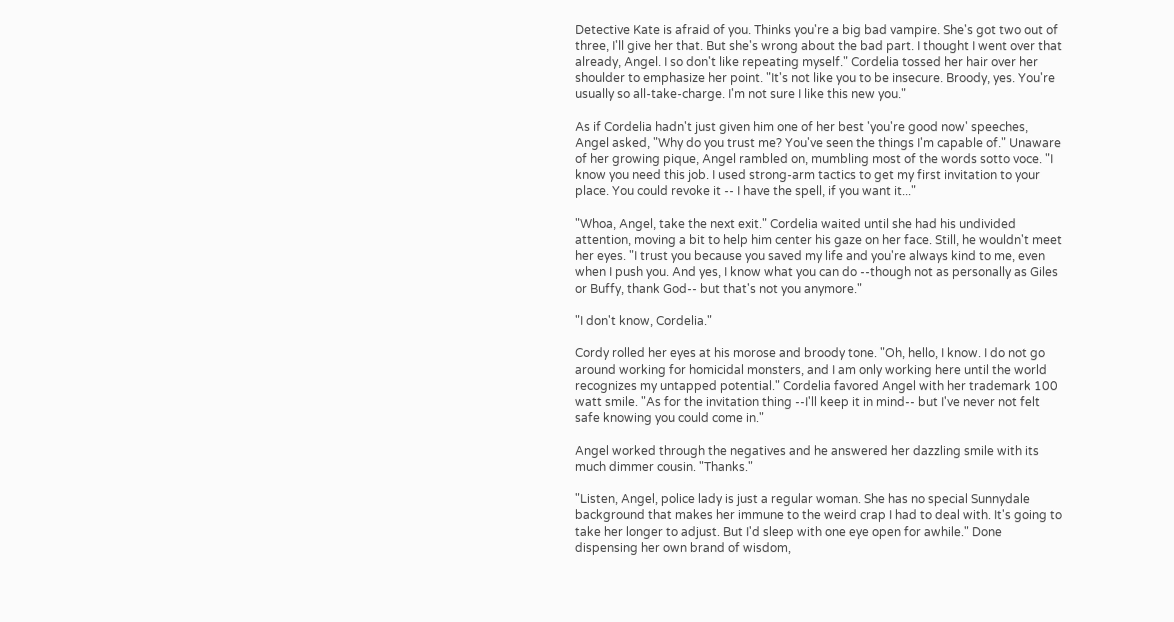Detective Kate is afraid of you. Thinks you're a big bad vampire. She's got two out of three, I'll give her that. But she's wrong about the bad part. I thought I went over that already, Angel. I so don't like repeating myself." Cordelia tossed her hair over her shoulder to emphasize her point. "It's not like you to be insecure. Broody, yes. You're usually so all-take-charge. I'm not sure I like this new you."

As if Cordelia hadn't just given him one of her best 'you're good now' speeches, Angel asked, "Why do you trust me? You've seen the things I'm capable of." Unaware of her growing pique, Angel rambled on, mumbling most of the words sotto voce. "I know you need this job. I used strong-arm tactics to get my first invitation to your place. You could revoke it -- I have the spell, if you want it..."

"Whoa, Angel, take the next exit." Cordelia waited until she had his undivided attention, moving a bit to help him center his gaze on her face. Still, he wouldn't meet her eyes. "I trust you because you saved my life and you're always kind to me, even when I push you. And yes, I know what you can do --though not as personally as Giles or Buffy, thank God-- but that's not you anymore."

"I don't know, Cordelia."

Cordy rolled her eyes at his morose and broody tone. "Oh, hello, I know. I do not go around working for homicidal monsters, and I am only working here until the world recognizes my untapped potential." Cordelia favored Angel with her trademark 100 watt smile. "As for the invitation thing --I'll keep it in mind-- but I've never not felt safe knowing you could come in."

Angel worked through the negatives and he answered her dazzling smile with its much dimmer cousin. "Thanks."

"Listen, Angel, police lady is just a regular woman. She has no special Sunnydale background that makes her immune to the weird crap I had to deal with. It's going to take her longer to adjust. But I'd sleep with one eye open for awhile." Done dispensing her own brand of wisdom,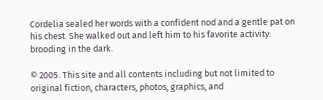Cordelia sealed her words with a confident nod and a gentle pat on his chest. She walked out and left him to his favorite activity: brooding in the dark.

© 2005. This site and all contents including but not limited to original fiction, characters, photos, graphics, and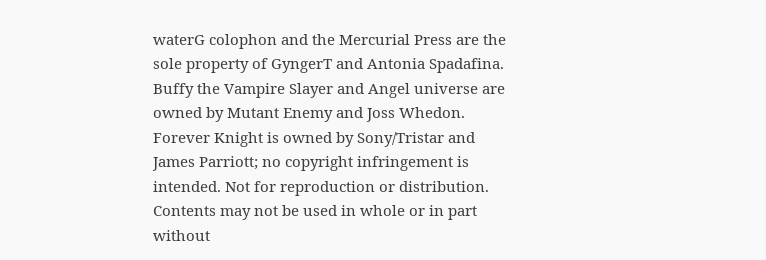waterG colophon and the Mercurial Press are the sole property of GyngerT and Antonia Spadafina. Buffy the Vampire Slayer and Angel universe are owned by Mutant Enemy and Joss Whedon. Forever Knight is owned by Sony/Tristar and James Parriott; no copyright infringement is intended. Not for reproduction or distribution. Contents may not be used in whole or in part without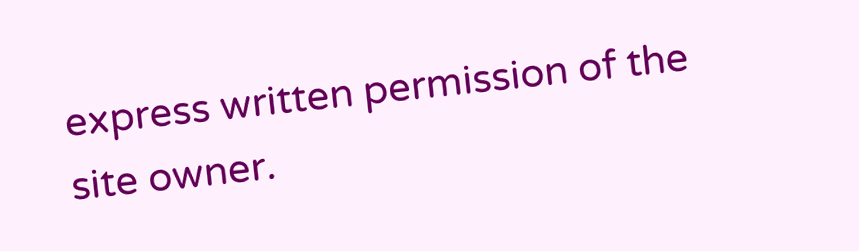express written permission of the site owner.